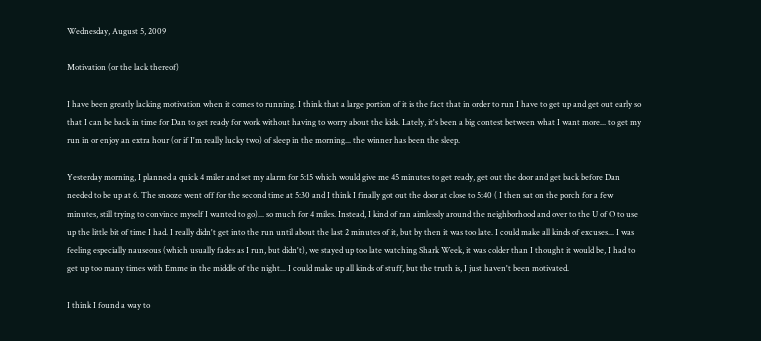Wednesday, August 5, 2009

Motivation (or the lack thereof)

I have been greatly lacking motivation when it comes to running. I think that a large portion of it is the fact that in order to run I have to get up and get out early so that I can be back in time for Dan to get ready for work without having to worry about the kids. Lately, it's been a big contest between what I want more... to get my run in or enjoy an extra hour (or if I'm really lucky two) of sleep in the morning... the winner has been the sleep.

Yesterday morning, I planned a quick 4 miler and set my alarm for 5:15 which would give me 45 minutes to get ready, get out the door and get back before Dan needed to be up at 6. The snooze went off for the second time at 5:30 and I think I finally got out the door at close to 5:40 ( I then sat on the porch for a few minutes, still trying to convince myself I wanted to go)... so much for 4 miles. Instead, I kind of ran aimlessly around the neighborhood and over to the U of O to use up the little bit of time I had. I really didn't get into the run until about the last 2 minutes of it, but by then it was too late. I could make all kinds of excuses... I was feeling especially nauseous (which usually fades as I run, but didn't), we stayed up too late watching Shark Week, it was colder than I thought it would be, I had to get up too many times with Emme in the middle of the night... I could make up all kinds of stuff, but the truth is, I just haven't been motivated.

I think I found a way to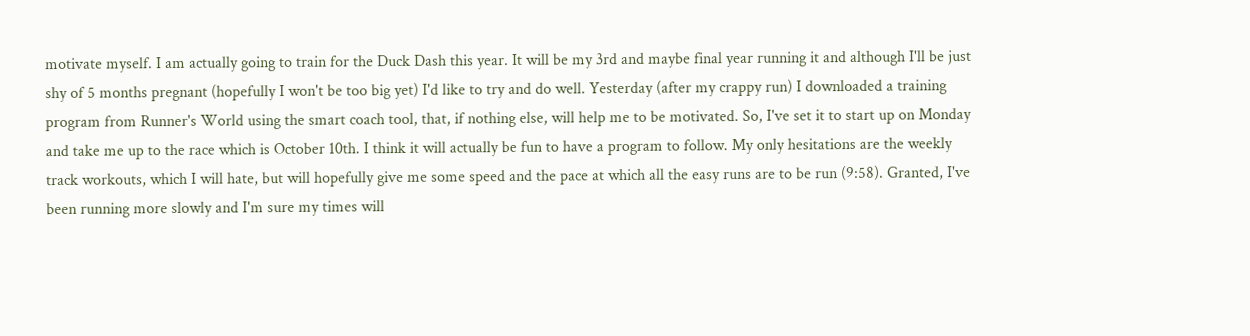motivate myself. I am actually going to train for the Duck Dash this year. It will be my 3rd and maybe final year running it and although I'll be just shy of 5 months pregnant (hopefully I won't be too big yet) I'd like to try and do well. Yesterday (after my crappy run) I downloaded a training program from Runner's World using the smart coach tool, that, if nothing else, will help me to be motivated. So, I've set it to start up on Monday and take me up to the race which is October 10th. I think it will actually be fun to have a program to follow. My only hesitations are the weekly track workouts, which I will hate, but will hopefully give me some speed and the pace at which all the easy runs are to be run (9:58). Granted, I've been running more slowly and I'm sure my times will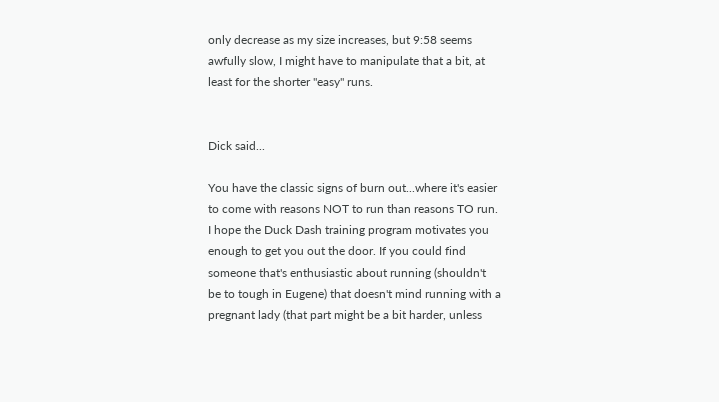only decrease as my size increases, but 9:58 seems awfully slow, I might have to manipulate that a bit, at least for the shorter "easy" runs.


Dick said...

You have the classic signs of burn out...where it's easier to come with reasons NOT to run than reasons TO run. I hope the Duck Dash training program motivates you enough to get you out the door. If you could find someone that's enthusiastic about running (shouldn't be to tough in Eugene) that doesn't mind running with a pregnant lady (that part might be a bit harder, unless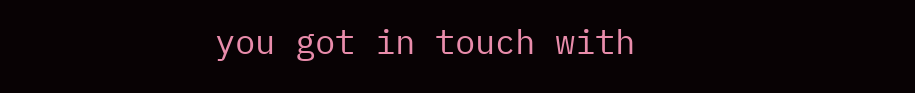you got in touch with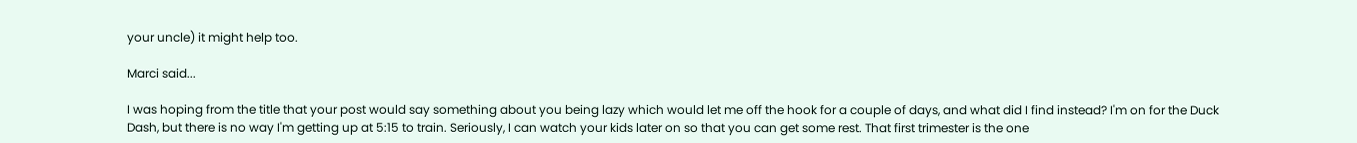your uncle) it might help too.

Marci said...

I was hoping from the title that your post would say something about you being lazy which would let me off the hook for a couple of days, and what did I find instead? I'm on for the Duck Dash, but there is no way I'm getting up at 5:15 to train. Seriously, I can watch your kids later on so that you can get some rest. That first trimester is the one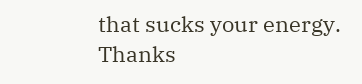that sucks your energy. Thanks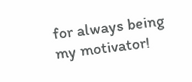for always being my motivator!